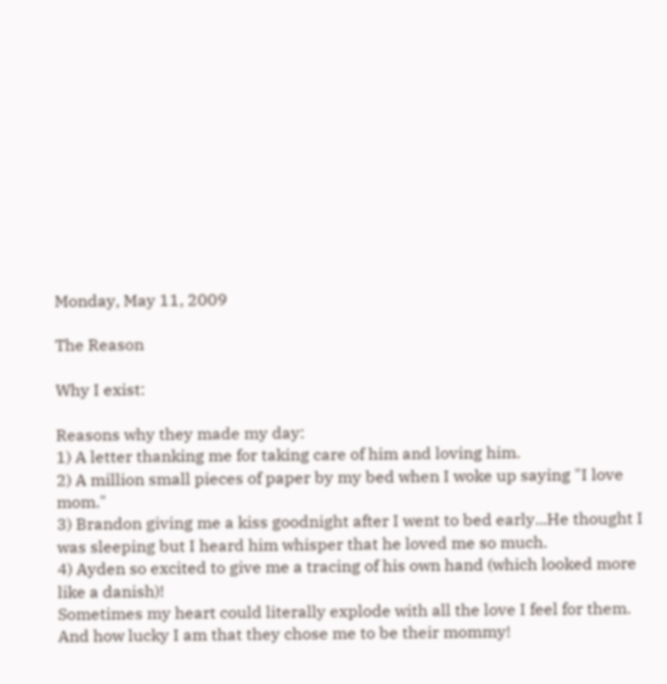Monday, May 11, 2009

The Reason

Why I exist:

Reasons why they made my day:
1) A letter thanking me for taking care of him and loving him.
2) A million small pieces of paper by my bed when I woke up saying "I love mom."
3) Brandon giving me a kiss goodnight after I went to bed early...He thought I was sleeping but I heard him whisper that he loved me so much.
4) Ayden so excited to give me a tracing of his own hand (which looked more like a danish)!
Sometimes my heart could literally explode with all the love I feel for them.
And how lucky I am that they chose me to be their mommy!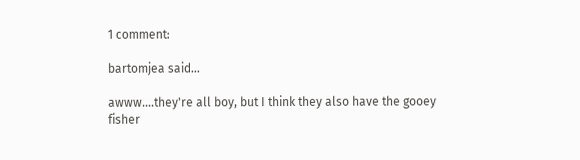1 comment:

bartomjea said...

awww....they're all boy, but I think they also have the gooey fisher